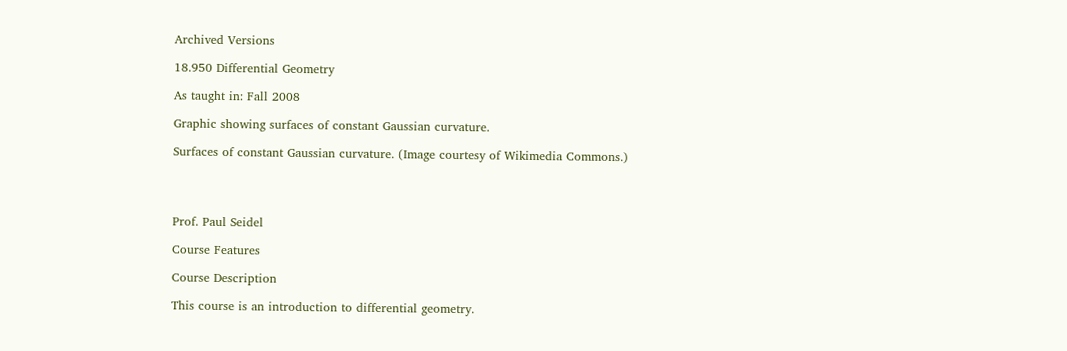Archived Versions

18.950 Differential Geometry

As taught in: Fall 2008

Graphic showing surfaces of constant Gaussian curvature.

Surfaces of constant Gaussian curvature. (Image courtesy of Wikimedia Commons.)




Prof. Paul Seidel

Course Features

Course Description

This course is an introduction to differential geometry.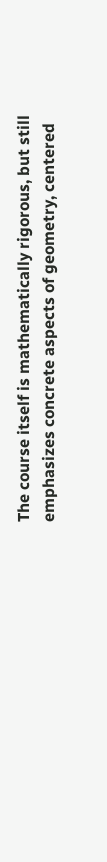The course itself is mathematically rigorous, but still emphasizes concrete aspects of geometry, centered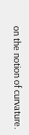on the notion of curvature.